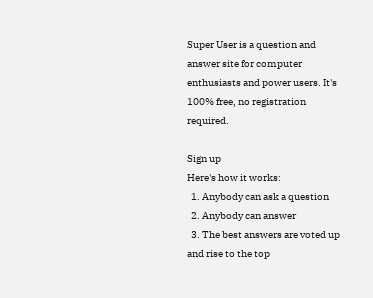Super User is a question and answer site for computer enthusiasts and power users. It's 100% free, no registration required.

Sign up
Here's how it works:
  1. Anybody can ask a question
  2. Anybody can answer
  3. The best answers are voted up and rise to the top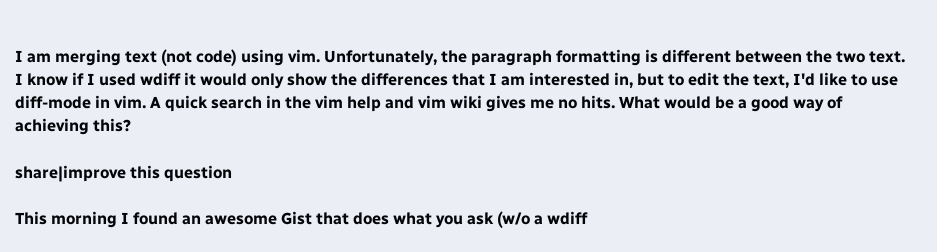I am merging text (not code) using vim. Unfortunately, the paragraph formatting is different between the two text. I know if I used wdiff it would only show the differences that I am interested in, but to edit the text, I'd like to use diff-mode in vim. A quick search in the vim help and vim wiki gives me no hits. What would be a good way of achieving this?

share|improve this question

This morning I found an awesome Gist that does what you ask (w/o a wdiff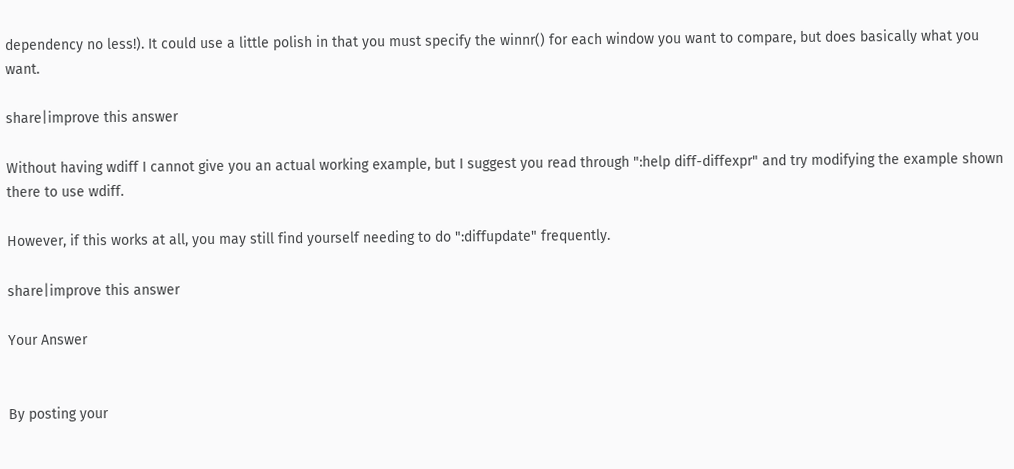dependency no less!). It could use a little polish in that you must specify the winnr() for each window you want to compare, but does basically what you want.

share|improve this answer

Without having wdiff I cannot give you an actual working example, but I suggest you read through ":help diff-diffexpr" and try modifying the example shown there to use wdiff.

However, if this works at all, you may still find yourself needing to do ":diffupdate" frequently.

share|improve this answer

Your Answer


By posting your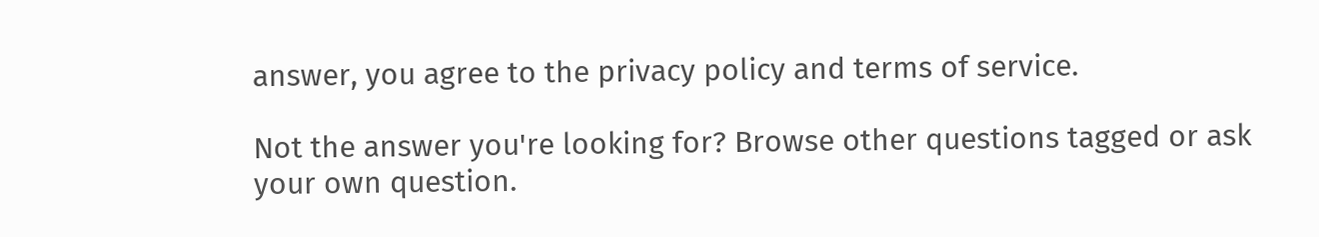answer, you agree to the privacy policy and terms of service.

Not the answer you're looking for? Browse other questions tagged or ask your own question.